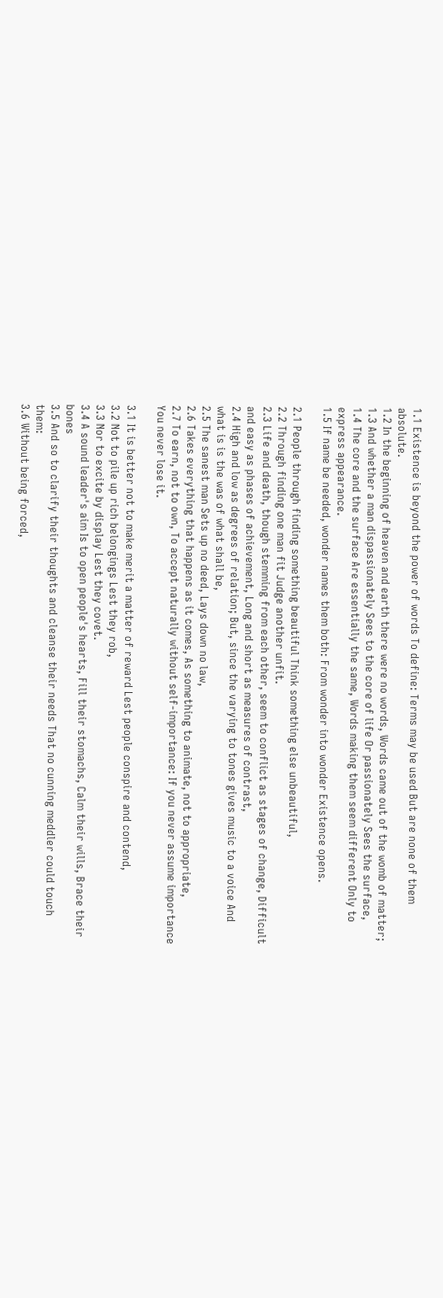1.1 Existence is beyond the power of words To define: Terms may be used But are none of them absolute.
1.2 In the beginning of heaven and earth there were no words, Words came out of the womb of matter;
1.3 And whether a man dispassionately Sees to the core of life Or passionately Sees the surface,
1.4 The core and the surface Are essentially the same, Words making them seem different Only to express appearance.
1.5 If name be needed, wonder names them both: From wonder into wonder Existence opens.

2.1 People through finding something beautiful Think something else unbeautiful,
2.2 Through finding one man fit Judge another unfit.
2.3 Life and death, though stemming from each other, seem to conflict as stages of change, Difficult and easy as phases of achievement, Long and short as measures of contrast,
2.4 High and low as degrees of relation; But, since the varying to tones gives music to a voice And what is is the was of what shall be,
2.5 The sanest man Sets up no deed, Lays down no law,
2.6 Takes everything that happens as it comes, As something to animate, not to appropriate,
2.7 To earn, not to own, To accept naturally without self-importance: If you never assume importance You never lose it.

3.1 It is better not to make merit a matter of reward Lest people conspire and contend,
3.2 Not to pile up rich belongings Lest they rob,
3.3 Nor to excite by display Lest they covet.
3.4 A sound leader's aim Is to open people's hearts, Fill their stomachs, Calm their wills, Brace their bones
3.5 And so to clarify their thoughts and cleanse their needs That no cunning meddler could touch them:
3.6 Without being forced,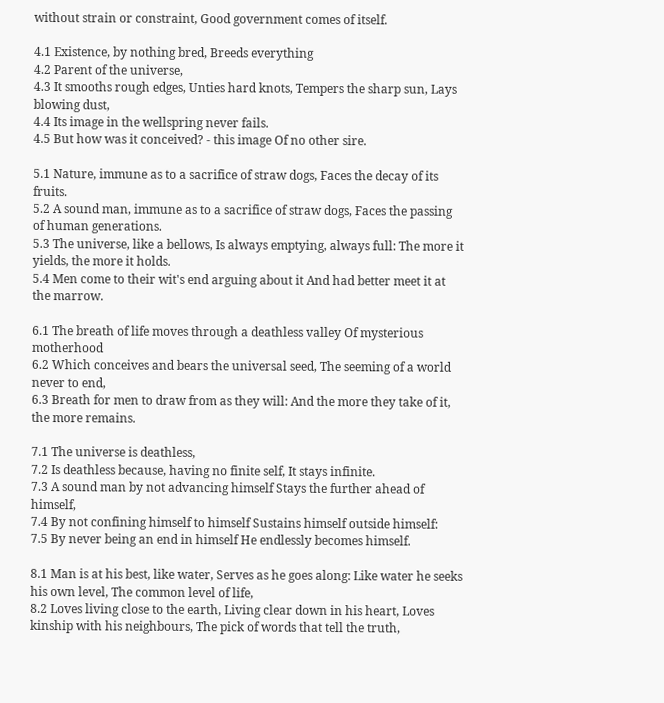without strain or constraint, Good government comes of itself.

4.1 Existence, by nothing bred, Breeds everything
4.2 Parent of the universe,
4.3 It smooths rough edges, Unties hard knots, Tempers the sharp sun, Lays blowing dust,
4.4 Its image in the wellspring never fails.
4.5 But how was it conceived? - this image Of no other sire.

5.1 Nature, immune as to a sacrifice of straw dogs, Faces the decay of its fruits.
5.2 A sound man, immune as to a sacrifice of straw dogs, Faces the passing of human generations.
5.3 The universe, like a bellows, Is always emptying, always full: The more it yields, the more it holds.
5.4 Men come to their wit's end arguing about it And had better meet it at the marrow.

6.1 The breath of life moves through a deathless valley Of mysterious motherhood
6.2 Which conceives and bears the universal seed, The seeming of a world never to end,
6.3 Breath for men to draw from as they will: And the more they take of it, the more remains.

7.1 The universe is deathless,
7.2 Is deathless because, having no finite self, It stays infinite.
7.3 A sound man by not advancing himself Stays the further ahead of himself,
7.4 By not confining himself to himself Sustains himself outside himself:
7.5 By never being an end in himself He endlessly becomes himself.

8.1 Man is at his best, like water, Serves as he goes along: Like water he seeks his own level, The common level of life,
8.2 Loves living close to the earth, Living clear down in his heart, Loves kinship with his neighbours, The pick of words that tell the truth,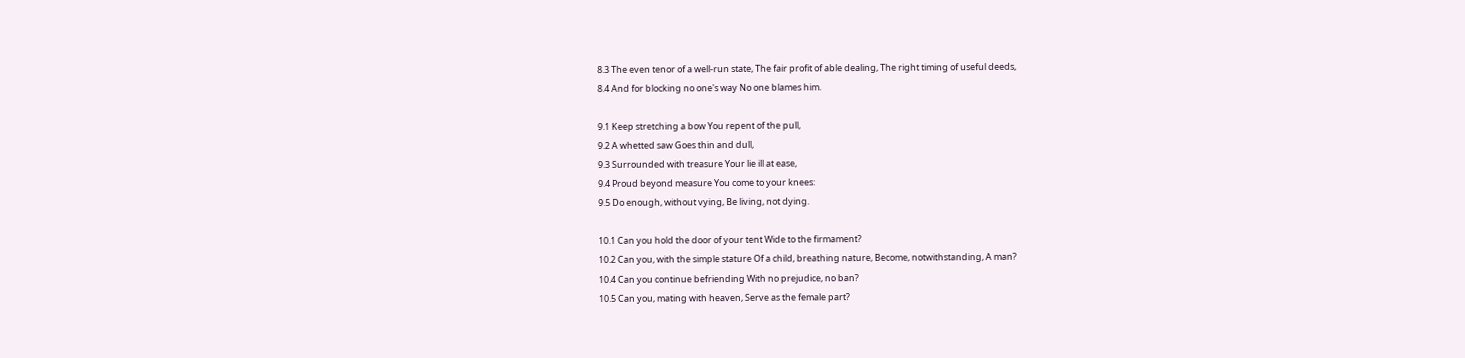8.3 The even tenor of a well-run state, The fair profit of able dealing, The right timing of useful deeds,
8.4 And for blocking no one's way No one blames him.

9.1 Keep stretching a bow You repent of the pull,
9.2 A whetted saw Goes thin and dull,
9.3 Surrounded with treasure Your lie ill at ease,
9.4 Proud beyond measure You come to your knees:
9.5 Do enough, without vying, Be living, not dying.

10.1 Can you hold the door of your tent Wide to the firmament?
10.2 Can you, with the simple stature Of a child, breathing nature, Become, notwithstanding, A man?
10.4 Can you continue befriending With no prejudice, no ban?
10.5 Can you, mating with heaven, Serve as the female part?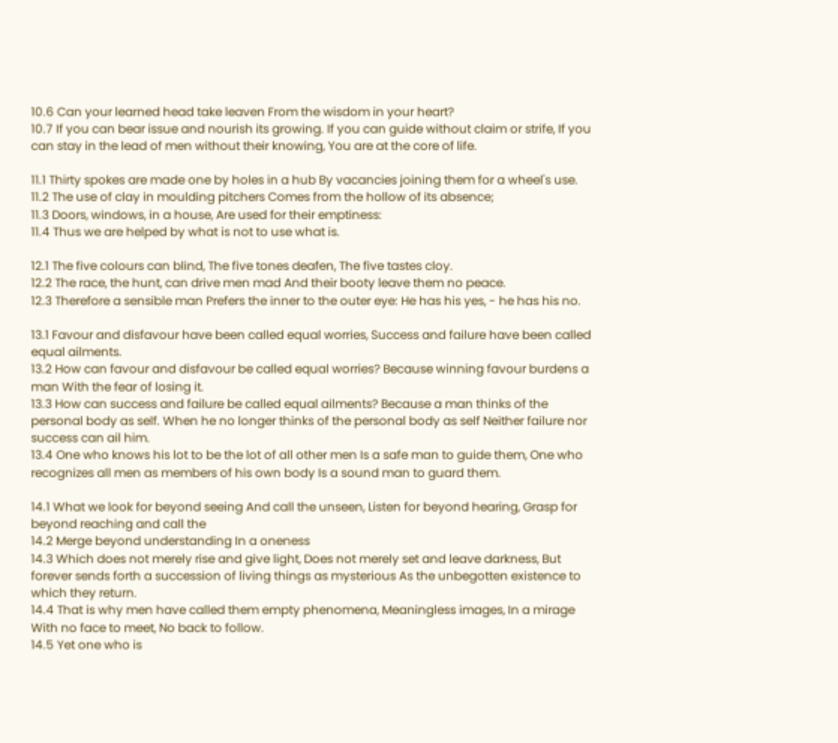10.6 Can your learned head take leaven From the wisdom in your heart?
10.7 If you can bear issue and nourish its growing. If you can guide without claim or strife, If you can stay in the lead of men without their knowing, You are at the core of life.

11.1 Thirty spokes are made one by holes in a hub By vacancies joining them for a wheel's use.
11.2 The use of clay in moulding pitchers Comes from the hollow of its absence;
11.3 Doors, windows, in a house, Are used for their emptiness:
11.4 Thus we are helped by what is not to use what is.

12.1 The five colours can blind, The five tones deafen, The five tastes cloy.
12.2 The race, the hunt, can drive men mad And their booty leave them no peace.
12.3 Therefore a sensible man Prefers the inner to the outer eye: He has his yes, - he has his no.

13.1 Favour and disfavour have been called equal worries, Success and failure have been called equal ailments.
13.2 How can favour and disfavour be called equal worries? Because winning favour burdens a man With the fear of losing it.
13.3 How can success and failure be called equal ailments? Because a man thinks of the personal body as self. When he no longer thinks of the personal body as self Neither failure nor success can ail him.
13.4 One who knows his lot to be the lot of all other men Is a safe man to guide them, One who recognizes all men as members of his own body Is a sound man to guard them.

14.1 What we look for beyond seeing And call the unseen, Listen for beyond hearing, Grasp for beyond reaching and call the
14.2 Merge beyond understanding In a oneness
14.3 Which does not merely rise and give light, Does not merely set and leave darkness, But forever sends forth a succession of living things as mysterious As the unbegotten existence to which they return.
14.4 That is why men have called them empty phenomena, Meaningless images, In a mirage With no face to meet, No back to follow.
14.5 Yet one who is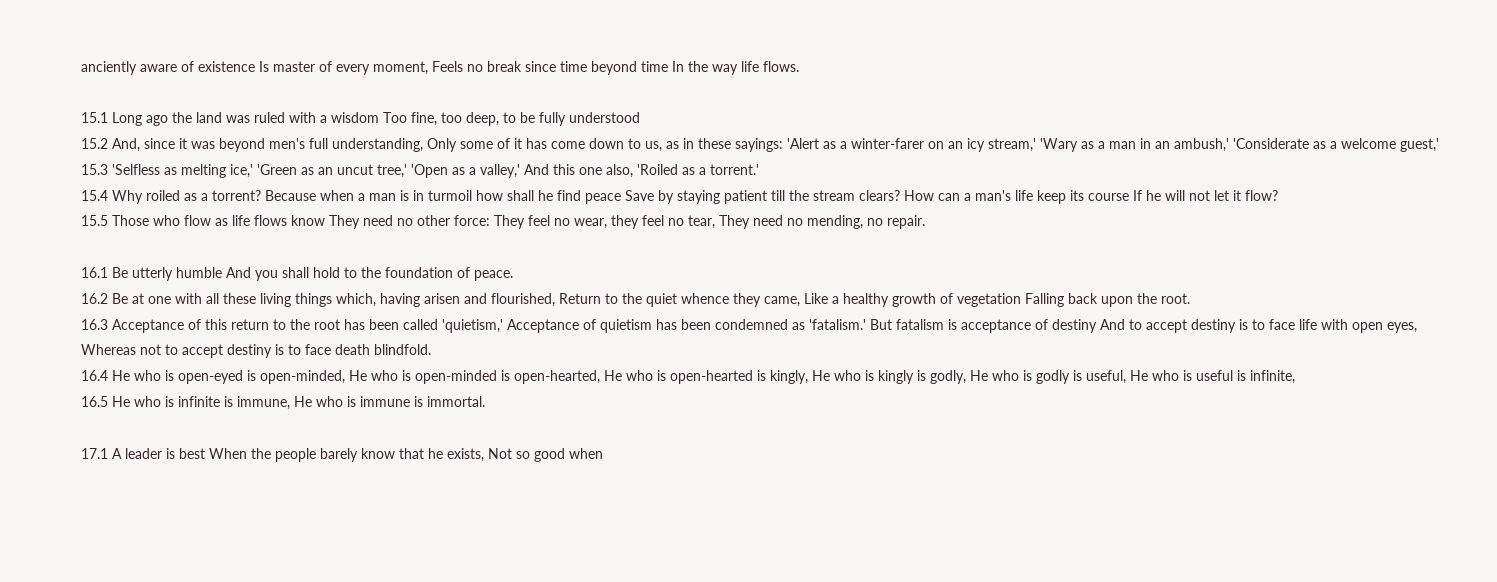anciently aware of existence Is master of every moment, Feels no break since time beyond time In the way life flows.

15.1 Long ago the land was ruled with a wisdom Too fine, too deep, to be fully understood
15.2 And, since it was beyond men's full understanding, Only some of it has come down to us, as in these sayings: 'Alert as a winter-farer on an icy stream,' 'Wary as a man in an ambush,' 'Considerate as a welcome guest,'
15.3 'Selfless as melting ice,' 'Green as an uncut tree,' 'Open as a valley,' And this one also, 'Roiled as a torrent.'
15.4 Why roiled as a torrent? Because when a man is in turmoil how shall he find peace Save by staying patient till the stream clears? How can a man's life keep its course If he will not let it flow?
15.5 Those who flow as life flows know They need no other force: They feel no wear, they feel no tear, They need no mending, no repair.

16.1 Be utterly humble And you shall hold to the foundation of peace.
16.2 Be at one with all these living things which, having arisen and flourished, Return to the quiet whence they came, Like a healthy growth of vegetation Falling back upon the root.
16.3 Acceptance of this return to the root has been called 'quietism,' Acceptance of quietism has been condemned as 'fatalism.' But fatalism is acceptance of destiny And to accept destiny is to face life with open eyes, Whereas not to accept destiny is to face death blindfold.
16.4 He who is open-eyed is open-minded, He who is open-minded is open-hearted, He who is open-hearted is kingly, He who is kingly is godly, He who is godly is useful, He who is useful is infinite,
16.5 He who is infinite is immune, He who is immune is immortal.

17.1 A leader is best When the people barely know that he exists, Not so good when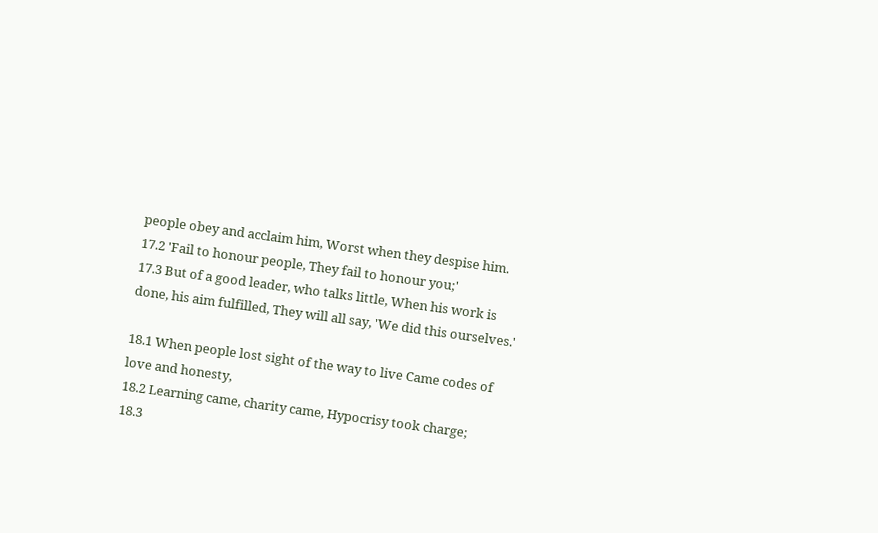people obey and acclaim him, Worst when they despise him.
17.2 'Fail to honour people, They fail to honour you;'
17.3 But of a good leader, who talks little, When his work is done, his aim fulfilled, They will all say, 'We did this ourselves.'

18.1 When people lost sight of the way to live Came codes of love and honesty,
18.2 Learning came, charity came, Hypocrisy took charge;
18.3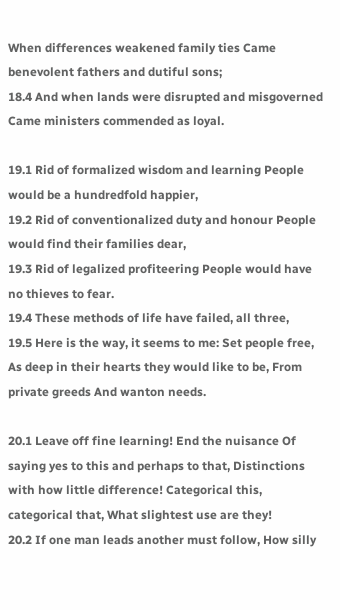When differences weakened family ties Came benevolent fathers and dutiful sons;
18.4 And when lands were disrupted and misgoverned Came ministers commended as loyal.

19.1 Rid of formalized wisdom and learning People would be a hundredfold happier,
19.2 Rid of conventionalized duty and honour People would find their families dear,
19.3 Rid of legalized profiteering People would have no thieves to fear.
19.4 These methods of life have failed, all three,
19.5 Here is the way, it seems to me: Set people free, As deep in their hearts they would like to be, From private greeds And wanton needs.

20.1 Leave off fine learning! End the nuisance Of saying yes to this and perhaps to that, Distinctions with how little difference! Categorical this, categorical that, What slightest use are they!
20.2 If one man leads another must follow, How silly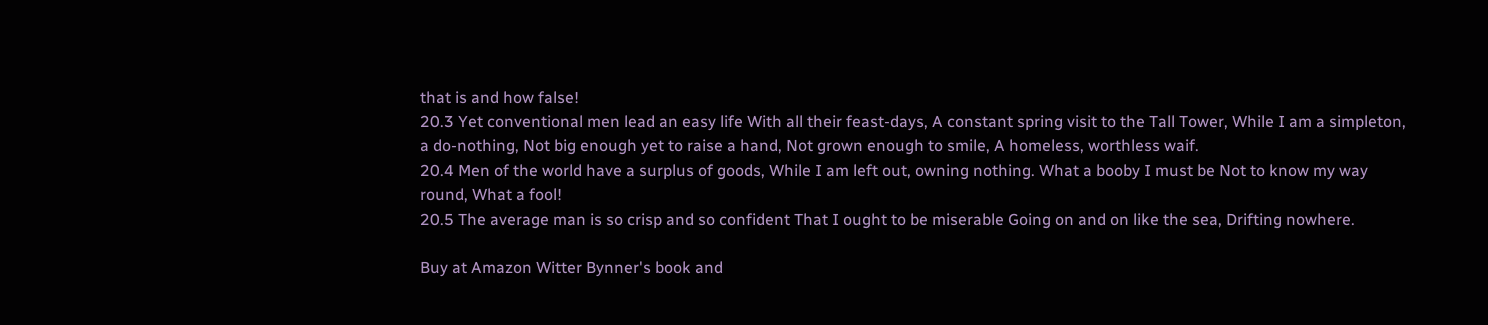that is and how false!
20.3 Yet conventional men lead an easy life With all their feast-days, A constant spring visit to the Tall Tower, While I am a simpleton, a do-nothing, Not big enough yet to raise a hand, Not grown enough to smile, A homeless, worthless waif.
20.4 Men of the world have a surplus of goods, While I am left out, owning nothing. What a booby I must be Not to know my way round, What a fool!
20.5 The average man is so crisp and so confident That I ought to be miserable Going on and on like the sea, Drifting nowhere.

Buy at Amazon Witter Bynner's book and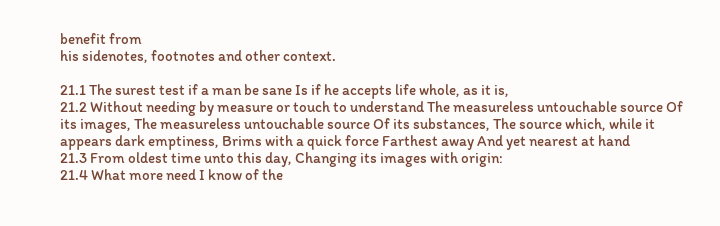benefit from
his sidenotes, footnotes and other context.

21.1 The surest test if a man be sane Is if he accepts life whole, as it is,
21.2 Without needing by measure or touch to understand The measureless untouchable source Of its images, The measureless untouchable source Of its substances, The source which, while it appears dark emptiness, Brims with a quick force Farthest away And yet nearest at hand
21.3 From oldest time unto this day, Changing its images with origin:
21.4 What more need I know of the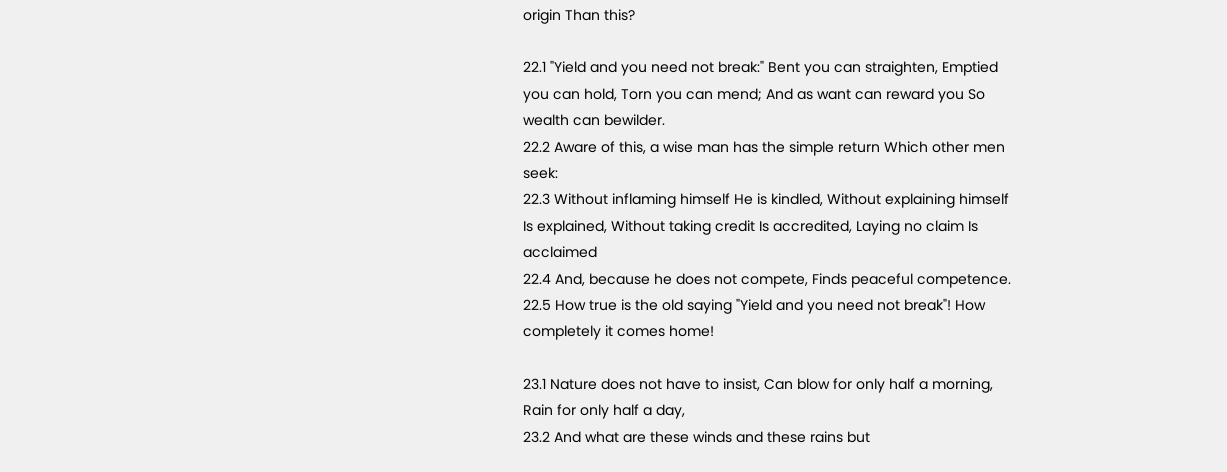origin Than this?

22.1 "Yield and you need not break:" Bent you can straighten, Emptied you can hold, Torn you can mend; And as want can reward you So wealth can bewilder.
22.2 Aware of this, a wise man has the simple return Which other men seek:
22.3 Without inflaming himself He is kindled, Without explaining himself Is explained, Without taking credit Is accredited, Laying no claim Is acclaimed
22.4 And, because he does not compete, Finds peaceful competence.
22.5 How true is the old saying "Yield and you need not break"! How completely it comes home!

23.1 Nature does not have to insist, Can blow for only half a morning, Rain for only half a day,
23.2 And what are these winds and these rains but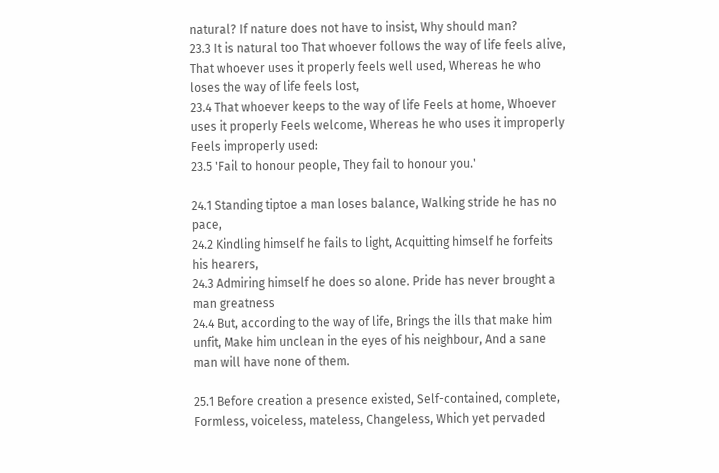natural? If nature does not have to insist, Why should man?
23.3 It is natural too That whoever follows the way of life feels alive, That whoever uses it properly feels well used, Whereas he who loses the way of life feels lost,
23.4 That whoever keeps to the way of life Feels at home, Whoever uses it properly Feels welcome, Whereas he who uses it improperly Feels improperly used:
23.5 'Fail to honour people, They fail to honour you.'

24.1 Standing tiptoe a man loses balance, Walking stride he has no pace,
24.2 Kindling himself he fails to light, Acquitting himself he forfeits his hearers,
24.3 Admiring himself he does so alone. Pride has never brought a man greatness
24.4 But, according to the way of life, Brings the ills that make him unfit, Make him unclean in the eyes of his neighbour, And a sane man will have none of them.

25.1 Before creation a presence existed, Self-contained, complete, Formless, voiceless, mateless, Changeless, Which yet pervaded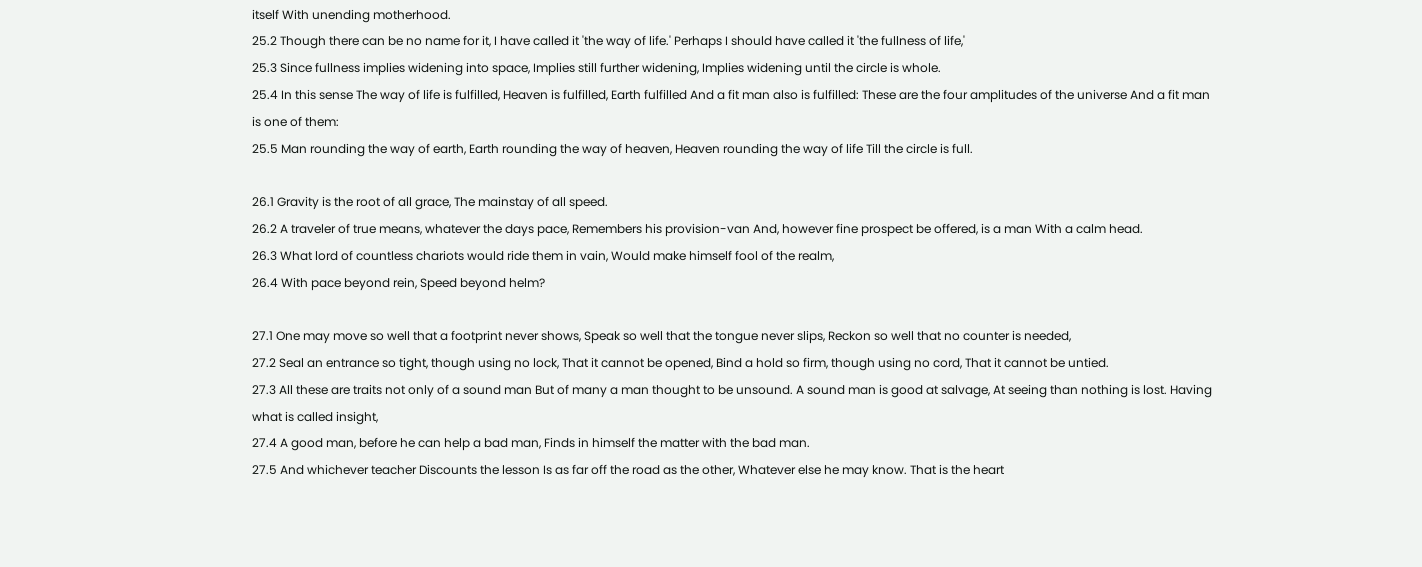itself With unending motherhood.
25.2 Though there can be no name for it, I have called it 'the way of life.' Perhaps I should have called it 'the fullness of life,'
25.3 Since fullness implies widening into space, Implies still further widening, Implies widening until the circle is whole.
25.4 In this sense The way of life is fulfilled, Heaven is fulfilled, Earth fulfilled And a fit man also is fulfilled: These are the four amplitudes of the universe And a fit man is one of them:
25.5 Man rounding the way of earth, Earth rounding the way of heaven, Heaven rounding the way of life Till the circle is full.

26.1 Gravity is the root of all grace, The mainstay of all speed.
26.2 A traveler of true means, whatever the days pace, Remembers his provision-van And, however fine prospect be offered, is a man With a calm head.
26.3 What lord of countless chariots would ride them in vain, Would make himself fool of the realm,
26.4 With pace beyond rein, Speed beyond helm?

27.1 One may move so well that a footprint never shows, Speak so well that the tongue never slips, Reckon so well that no counter is needed,
27.2 Seal an entrance so tight, though using no lock, That it cannot be opened, Bind a hold so firm, though using no cord, That it cannot be untied.
27.3 All these are traits not only of a sound man But of many a man thought to be unsound. A sound man is good at salvage, At seeing than nothing is lost. Having what is called insight,
27.4 A good man, before he can help a bad man, Finds in himself the matter with the bad man.
27.5 And whichever teacher Discounts the lesson Is as far off the road as the other, Whatever else he may know. That is the heart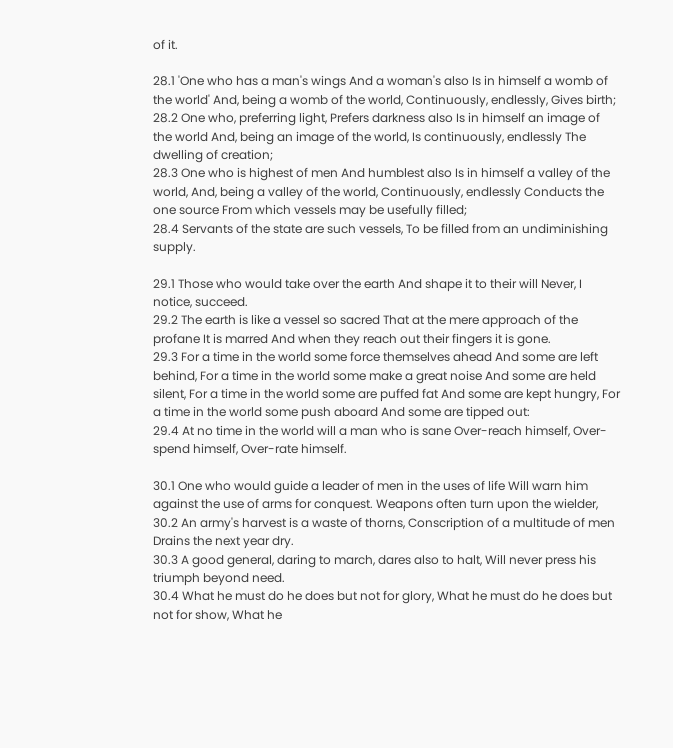of it.

28.1 'One who has a man's wings And a woman's also Is in himself a womb of the world' And, being a womb of the world, Continuously, endlessly, Gives birth;
28.2 One who, preferring light, Prefers darkness also Is in himself an image of the world And, being an image of the world, Is continuously, endlessly The dwelling of creation;
28.3 One who is highest of men And humblest also Is in himself a valley of the world, And, being a valley of the world, Continuously, endlessly Conducts the one source From which vessels may be usefully filled;
28.4 Servants of the state are such vessels, To be filled from an undiminishing supply.

29.1 Those who would take over the earth And shape it to their will Never, I notice, succeed.
29.2 The earth is like a vessel so sacred That at the mere approach of the profane It is marred And when they reach out their fingers it is gone.
29.3 For a time in the world some force themselves ahead And some are left behind, For a time in the world some make a great noise And some are held silent, For a time in the world some are puffed fat And some are kept hungry, For a time in the world some push aboard And some are tipped out:
29.4 At no time in the world will a man who is sane Over-reach himself, Over-spend himself, Over-rate himself.

30.1 One who would guide a leader of men in the uses of life Will warn him against the use of arms for conquest. Weapons often turn upon the wielder,
30.2 An army's harvest is a waste of thorns, Conscription of a multitude of men Drains the next year dry.
30.3 A good general, daring to march, dares also to halt, Will never press his triumph beyond need.
30.4 What he must do he does but not for glory, What he must do he does but not for show, What he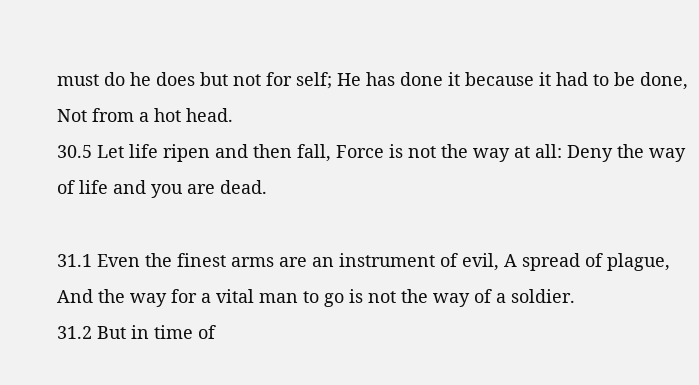must do he does but not for self; He has done it because it had to be done, Not from a hot head.
30.5 Let life ripen and then fall, Force is not the way at all: Deny the way of life and you are dead.

31.1 Even the finest arms are an instrument of evil, A spread of plague, And the way for a vital man to go is not the way of a soldier.
31.2 But in time of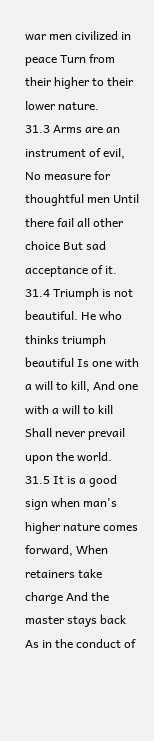war men civilized in peace Turn from their higher to their lower nature.
31.3 Arms are an instrument of evil, No measure for thoughtful men Until there fail all other choice But sad acceptance of it.
31.4 Triumph is not beautiful. He who thinks triumph beautiful Is one with a will to kill, And one with a will to kill Shall never prevail upon the world.
31.5 It is a good sign when man's higher nature comes forward, When retainers take charge And the master stays back As in the conduct of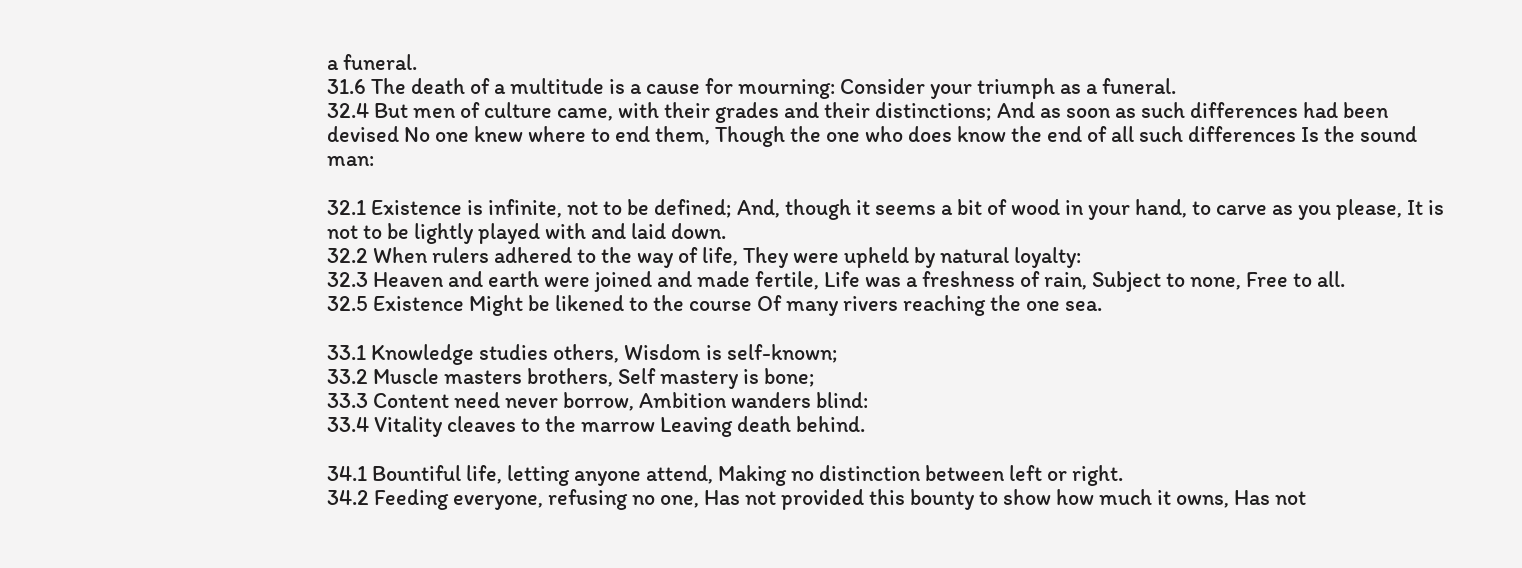a funeral.
31.6 The death of a multitude is a cause for mourning: Consider your triumph as a funeral.
32.4 But men of culture came, with their grades and their distinctions; And as soon as such differences had been devised No one knew where to end them, Though the one who does know the end of all such differences Is the sound man:

32.1 Existence is infinite, not to be defined; And, though it seems a bit of wood in your hand, to carve as you please, It is not to be lightly played with and laid down.
32.2 When rulers adhered to the way of life, They were upheld by natural loyalty:
32.3 Heaven and earth were joined and made fertile, Life was a freshness of rain, Subject to none, Free to all.
32.5 Existence Might be likened to the course Of many rivers reaching the one sea.

33.1 Knowledge studies others, Wisdom is self-known;
33.2 Muscle masters brothers, Self mastery is bone;
33.3 Content need never borrow, Ambition wanders blind:
33.4 Vitality cleaves to the marrow Leaving death behind.

34.1 Bountiful life, letting anyone attend, Making no distinction between left or right.
34.2 Feeding everyone, refusing no one, Has not provided this bounty to show how much it owns, Has not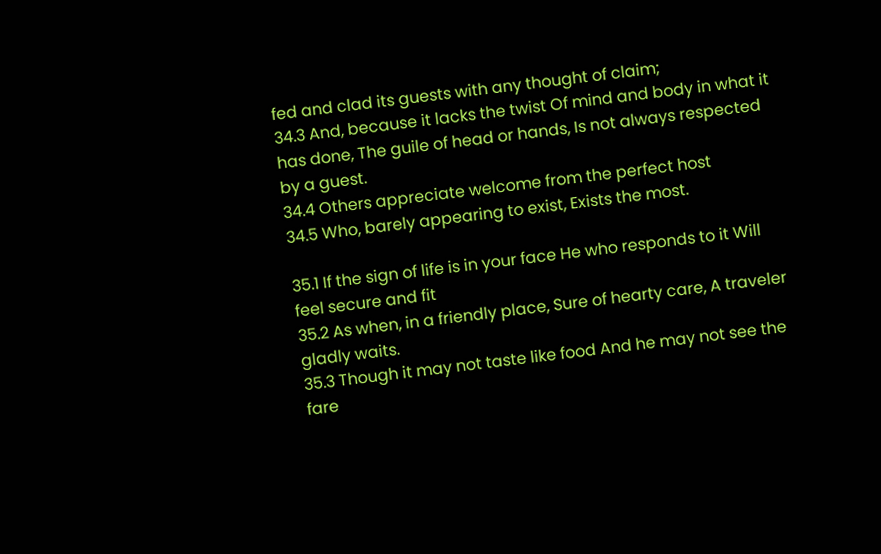fed and clad its guests with any thought of claim;
34.3 And, because it lacks the twist Of mind and body in what it has done, The guile of head or hands, Is not always respected by a guest.
34.4 Others appreciate welcome from the perfect host
34.5 Who, barely appearing to exist, Exists the most.

35.1 If the sign of life is in your face He who responds to it Will feel secure and fit
35.2 As when, in a friendly place, Sure of hearty care, A traveler gladly waits.
35.3 Though it may not taste like food And he may not see the fare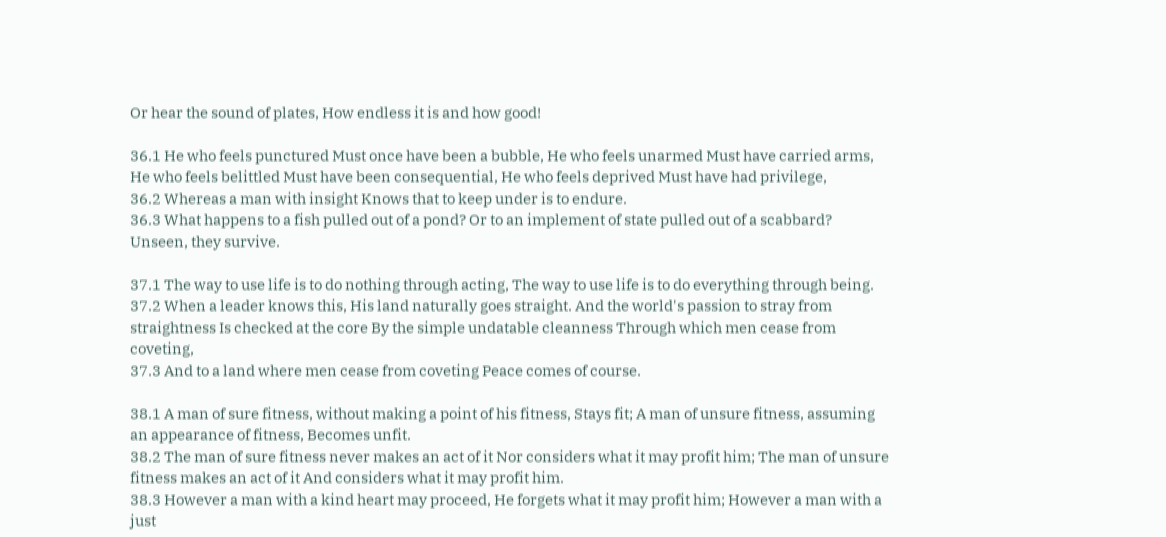Or hear the sound of plates, How endless it is and how good!

36.1 He who feels punctured Must once have been a bubble, He who feels unarmed Must have carried arms, He who feels belittled Must have been consequential, He who feels deprived Must have had privilege,
36.2 Whereas a man with insight Knows that to keep under is to endure.
36.3 What happens to a fish pulled out of a pond? Or to an implement of state pulled out of a scabbard? Unseen, they survive.

37.1 The way to use life is to do nothing through acting, The way to use life is to do everything through being.
37.2 When a leader knows this, His land naturally goes straight. And the world's passion to stray from straightness Is checked at the core By the simple undatable cleanness Through which men cease from coveting,
37.3 And to a land where men cease from coveting Peace comes of course.

38.1 A man of sure fitness, without making a point of his fitness, Stays fit; A man of unsure fitness, assuming an appearance of fitness, Becomes unfit.
38.2 The man of sure fitness never makes an act of it Nor considers what it may profit him; The man of unsure fitness makes an act of it And considers what it may profit him.
38.3 However a man with a kind heart may proceed, He forgets what it may profit him; However a man with a just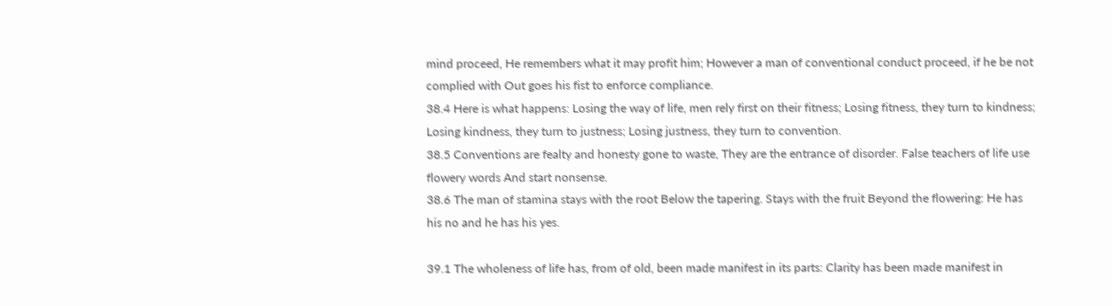mind proceed, He remembers what it may profit him; However a man of conventional conduct proceed, if he be not complied with Out goes his fist to enforce compliance.
38.4 Here is what happens: Losing the way of life, men rely first on their fitness; Losing fitness, they turn to kindness; Losing kindness, they turn to justness; Losing justness, they turn to convention.
38.5 Conventions are fealty and honesty gone to waste, They are the entrance of disorder. False teachers of life use flowery words And start nonsense.
38.6 The man of stamina stays with the root Below the tapering. Stays with the fruit Beyond the flowering: He has his no and he has his yes.

39.1 The wholeness of life has, from of old, been made manifest in its parts: Clarity has been made manifest in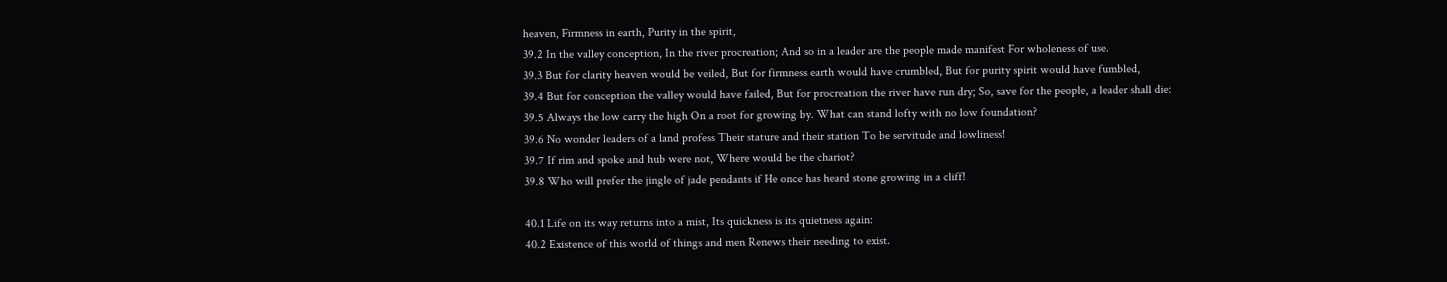heaven, Firmness in earth, Purity in the spirit,
39.2 In the valley conception, In the river procreation; And so in a leader are the people made manifest For wholeness of use.
39.3 But for clarity heaven would be veiled, But for firmness earth would have crumbled, But for purity spirit would have fumbled,
39.4 But for conception the valley would have failed, But for procreation the river have run dry; So, save for the people, a leader shall die:
39.5 Always the low carry the high On a root for growing by. What can stand lofty with no low foundation?
39.6 No wonder leaders of a land profess Their stature and their station To be servitude and lowliness!
39.7 If rim and spoke and hub were not, Where would be the chariot?
39.8 Who will prefer the jingle of jade pendants if He once has heard stone growing in a cliff!

40.1 Life on its way returns into a mist, Its quickness is its quietness again:
40.2 Existence of this world of things and men Renews their needing to exist.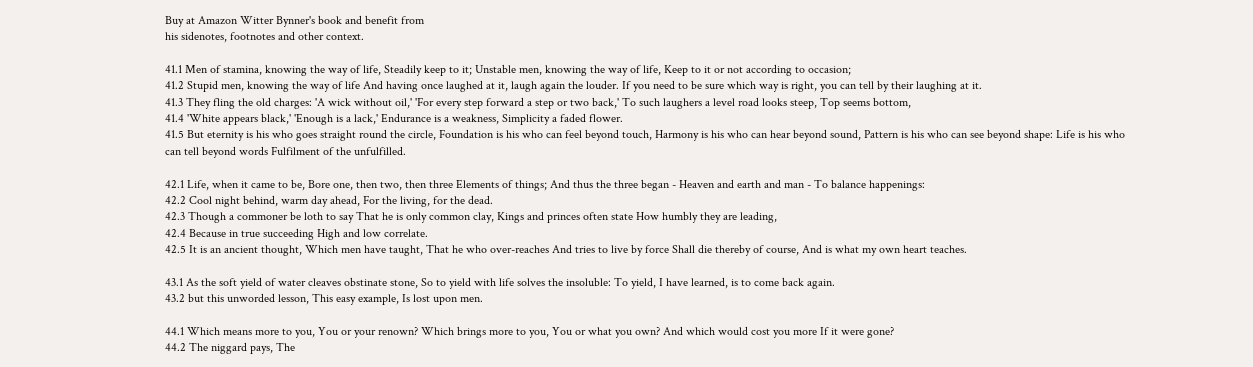Buy at Amazon Witter Bynner's book and benefit from
his sidenotes, footnotes and other context.

41.1 Men of stamina, knowing the way of life, Steadily keep to it; Unstable men, knowing the way of life, Keep to it or not according to occasion;
41.2 Stupid men, knowing the way of life And having once laughed at it, laugh again the louder. If you need to be sure which way is right, you can tell by their laughing at it.
41.3 They fling the old charges: 'A wick without oil,' 'For every step forward a step or two back,' To such laughers a level road looks steep, Top seems bottom,
41.4 'White appears black,' 'Enough is a lack,' Endurance is a weakness, Simplicity a faded flower.
41.5 But eternity is his who goes straight round the circle, Foundation is his who can feel beyond touch, Harmony is his who can hear beyond sound, Pattern is his who can see beyond shape: Life is his who can tell beyond words Fulfilment of the unfulfilled.

42.1 Life, when it came to be, Bore one, then two, then three Elements of things; And thus the three began - Heaven and earth and man - To balance happenings:
42.2 Cool night behind, warm day ahead, For the living, for the dead.
42.3 Though a commoner be loth to say That he is only common clay, Kings and princes often state How humbly they are leading,
42.4 Because in true succeeding High and low correlate.
42.5 It is an ancient thought, Which men have taught, That he who over-reaches And tries to live by force Shall die thereby of course, And is what my own heart teaches.

43.1 As the soft yield of water cleaves obstinate stone, So to yield with life solves the insoluble: To yield, I have learned, is to come back again.
43.2 but this unworded lesson, This easy example, Is lost upon men.

44.1 Which means more to you, You or your renown? Which brings more to you, You or what you own? And which would cost you more If it were gone?
44.2 The niggard pays, The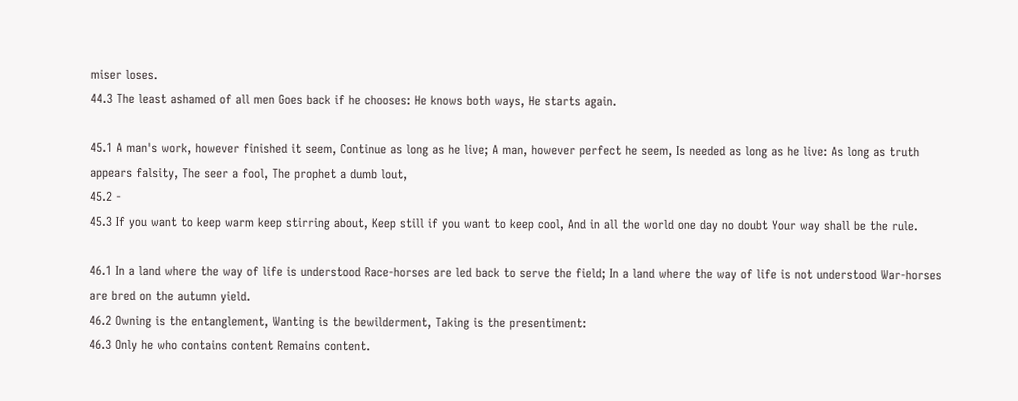miser loses.
44.3 The least ashamed of all men Goes back if he chooses: He knows both ways, He starts again.

45.1 A man's work, however finished it seem, Continue as long as he live; A man, however perfect he seem, Is needed as long as he live: As long as truth appears falsity, The seer a fool, The prophet a dumb lout,
45.2 -
45.3 If you want to keep warm keep stirring about, Keep still if you want to keep cool, And in all the world one day no doubt Your way shall be the rule.

46.1 In a land where the way of life is understood Race-horses are led back to serve the field; In a land where the way of life is not understood War-horses are bred on the autumn yield.
46.2 Owning is the entanglement, Wanting is the bewilderment, Taking is the presentiment:
46.3 Only he who contains content Remains content.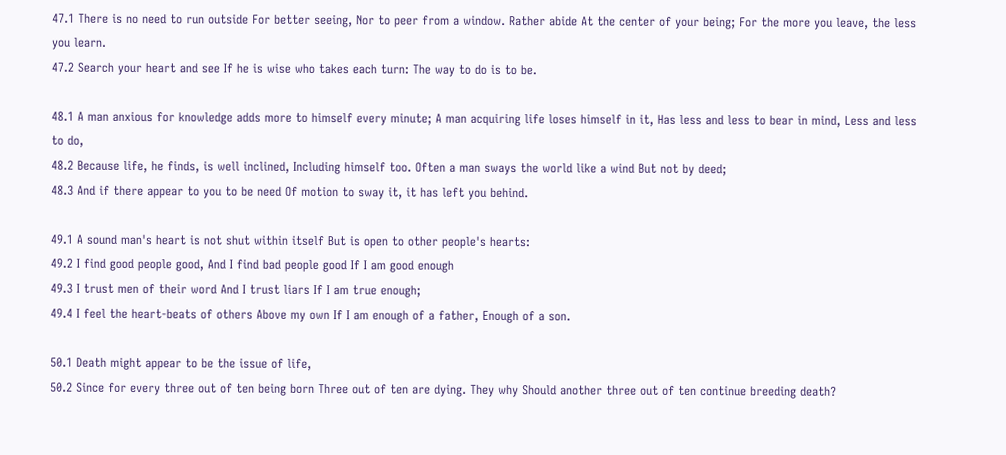47.1 There is no need to run outside For better seeing, Nor to peer from a window. Rather abide At the center of your being; For the more you leave, the less you learn.
47.2 Search your heart and see If he is wise who takes each turn: The way to do is to be.

48.1 A man anxious for knowledge adds more to himself every minute; A man acquiring life loses himself in it, Has less and less to bear in mind, Less and less to do,
48.2 Because life, he finds, is well inclined, Including himself too. Often a man sways the world like a wind But not by deed;
48.3 And if there appear to you to be need Of motion to sway it, it has left you behind.

49.1 A sound man's heart is not shut within itself But is open to other people's hearts:
49.2 I find good people good, And I find bad people good If I am good enough
49.3 I trust men of their word And I trust liars If I am true enough;
49.4 I feel the heart-beats of others Above my own If I am enough of a father, Enough of a son.

50.1 Death might appear to be the issue of life,
50.2 Since for every three out of ten being born Three out of ten are dying. They why Should another three out of ten continue breeding death?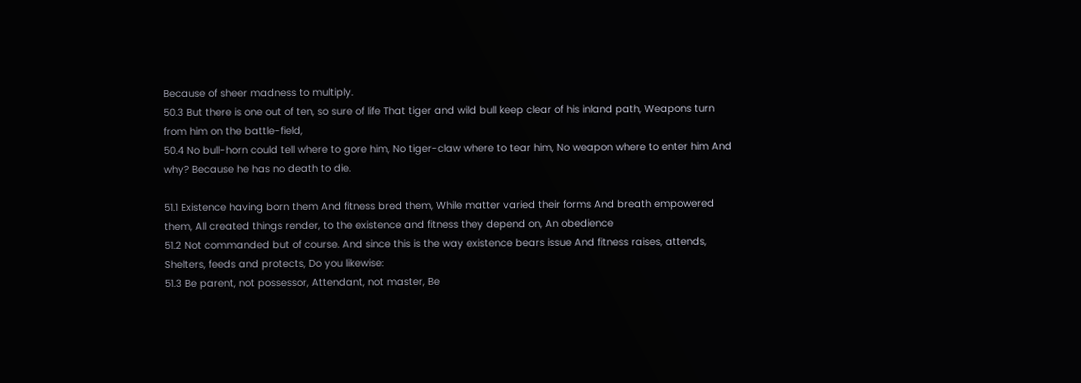Because of sheer madness to multiply.
50.3 But there is one out of ten, so sure of life That tiger and wild bull keep clear of his inland path, Weapons turn from him on the battle-field,
50.4 No bull-horn could tell where to gore him, No tiger-claw where to tear him, No weapon where to enter him And why? Because he has no death to die.

51.1 Existence having born them And fitness bred them, While matter varied their forms And breath empowered them, All created things render, to the existence and fitness they depend on, An obedience
51.2 Not commanded but of course. And since this is the way existence bears issue And fitness raises, attends, Shelters, feeds and protects, Do you likewise:
51.3 Be parent, not possessor, Attendant, not master, Be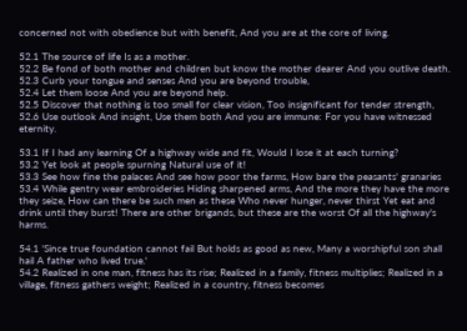concerned not with obedience but with benefit, And you are at the core of living.

52.1 The source of life Is as a mother.
52.2 Be fond of both mother and children but know the mother dearer And you outlive death.
52.3 Curb your tongue and senses And you are beyond trouble,
52.4 Let them loose And you are beyond help.
52.5 Discover that nothing is too small for clear vision, Too insignificant for tender strength,
52.6 Use outlook And insight, Use them both And you are immune: For you have witnessed eternity.

53.1 If I had any learning Of a highway wide and fit, Would I lose it at each turning?
53.2 Yet look at people spurning Natural use of it!
53.3 See how fine the palaces And see how poor the farms, How bare the peasants' granaries
53.4 While gentry wear embroideries Hiding sharpened arms, And the more they have the more they seize, How can there be such men as these Who never hunger, never thirst Yet eat and drink until they burst! There are other brigands, but these are the worst Of all the highway's harms.

54.1 'Since true foundation cannot fail But holds as good as new, Many a worshipful son shall hail A father who lived true.'
54.2 Realized in one man, fitness has its rise; Realized in a family, fitness multiplies; Realized in a village, fitness gathers weight; Realized in a country, fitness becomes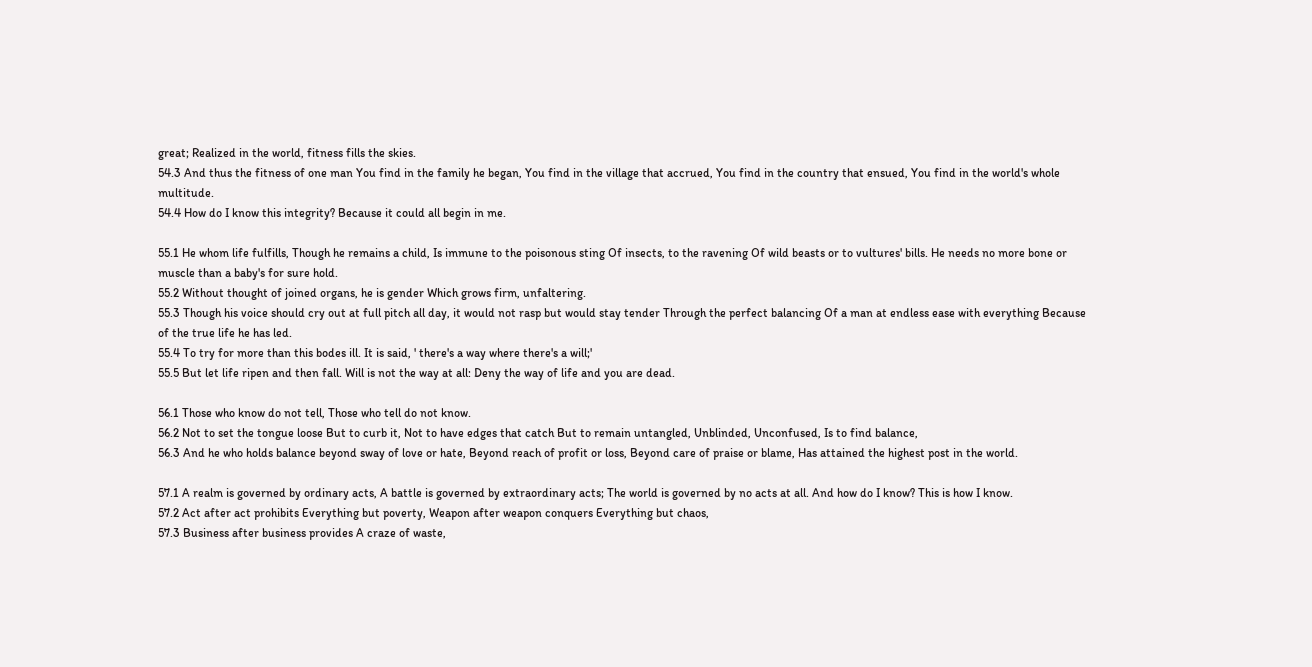great; Realized in the world, fitness fills the skies.
54.3 And thus the fitness of one man You find in the family he began, You find in the village that accrued, You find in the country that ensued, You find in the world's whole multitude.
54.4 How do I know this integrity? Because it could all begin in me.

55.1 He whom life fulfills, Though he remains a child, Is immune to the poisonous sting Of insects, to the ravening Of wild beasts or to vultures' bills. He needs no more bone or muscle than a baby's for sure hold.
55.2 Without thought of joined organs, he is gender Which grows firm, unfaltering.
55.3 Though his voice should cry out at full pitch all day, it would not rasp but would stay tender Through the perfect balancing Of a man at endless ease with everything Because of the true life he has led.
55.4 To try for more than this bodes ill. It is said, ' there's a way where there's a will;'
55.5 But let life ripen and then fall. Will is not the way at all: Deny the way of life and you are dead.

56.1 Those who know do not tell, Those who tell do not know.
56.2 Not to set the tongue loose But to curb it, Not to have edges that catch But to remain untangled, Unblinded, Unconfused, Is to find balance,
56.3 And he who holds balance beyond sway of love or hate, Beyond reach of profit or loss, Beyond care of praise or blame, Has attained the highest post in the world.

57.1 A realm is governed by ordinary acts, A battle is governed by extraordinary acts; The world is governed by no acts at all. And how do I know? This is how I know.
57.2 Act after act prohibits Everything but poverty, Weapon after weapon conquers Everything but chaos,
57.3 Business after business provides A craze of waste,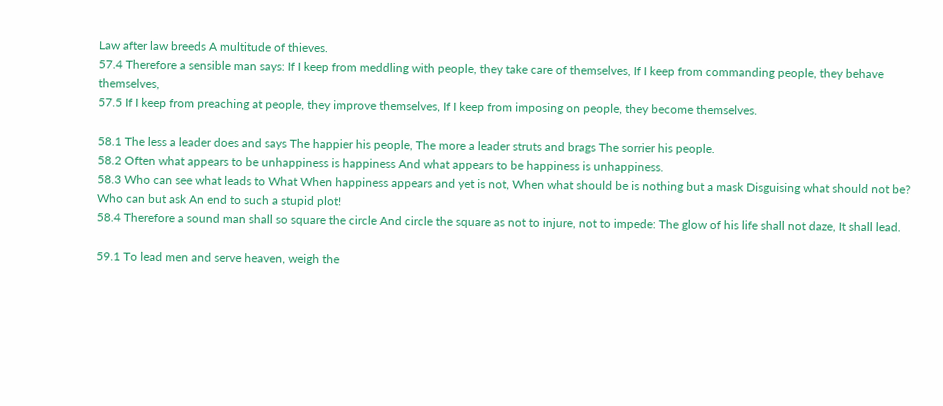Law after law breeds A multitude of thieves.
57.4 Therefore a sensible man says: If I keep from meddling with people, they take care of themselves, If I keep from commanding people, they behave themselves,
57.5 If I keep from preaching at people, they improve themselves, If I keep from imposing on people, they become themselves.

58.1 The less a leader does and says The happier his people, The more a leader struts and brags The sorrier his people.
58.2 Often what appears to be unhappiness is happiness And what appears to be happiness is unhappiness.
58.3 Who can see what leads to What When happiness appears and yet is not, When what should be is nothing but a mask Disguising what should not be? Who can but ask An end to such a stupid plot!
58.4 Therefore a sound man shall so square the circle And circle the square as not to injure, not to impede: The glow of his life shall not daze, It shall lead.

59.1 To lead men and serve heaven, weigh the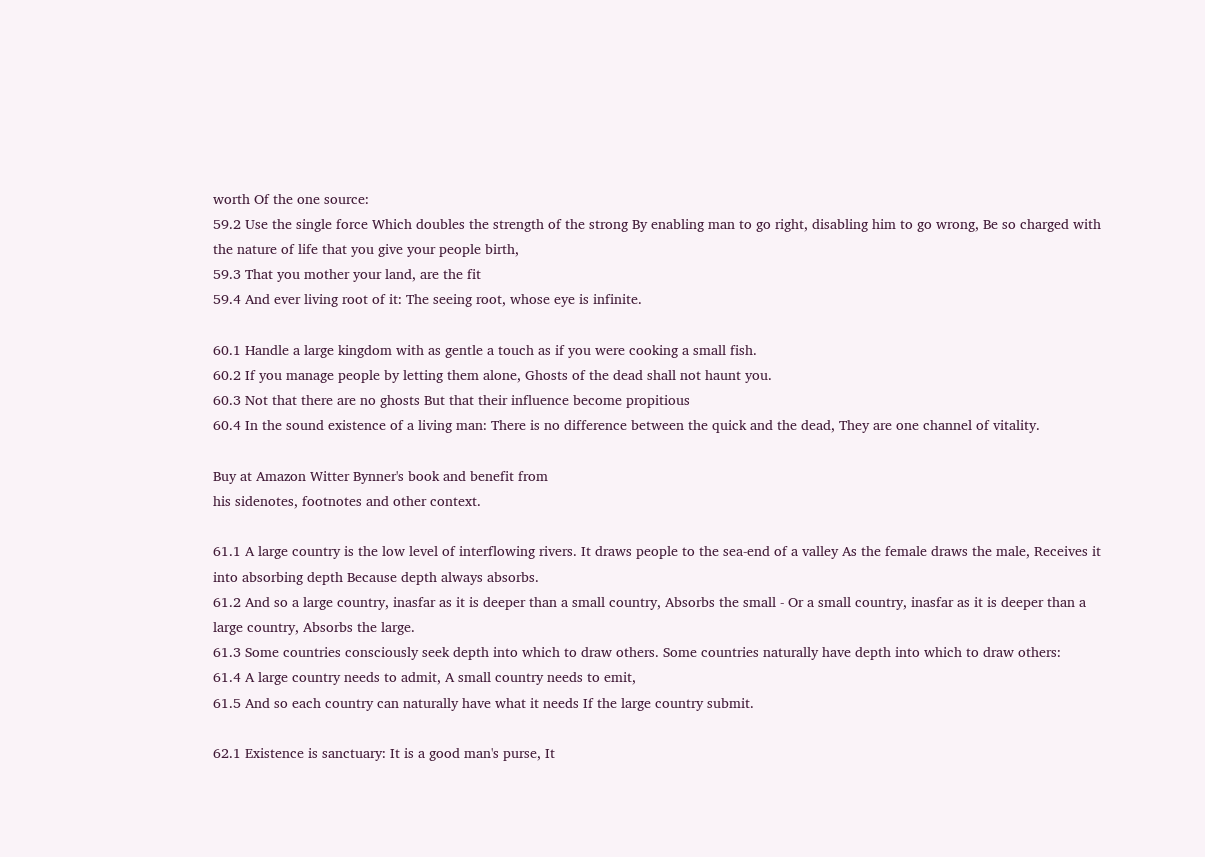worth Of the one source:
59.2 Use the single force Which doubles the strength of the strong By enabling man to go right, disabling him to go wrong, Be so charged with the nature of life that you give your people birth,
59.3 That you mother your land, are the fit
59.4 And ever living root of it: The seeing root, whose eye is infinite.

60.1 Handle a large kingdom with as gentle a touch as if you were cooking a small fish.
60.2 If you manage people by letting them alone, Ghosts of the dead shall not haunt you.
60.3 Not that there are no ghosts But that their influence become propitious
60.4 In the sound existence of a living man: There is no difference between the quick and the dead, They are one channel of vitality.

Buy at Amazon Witter Bynner's book and benefit from
his sidenotes, footnotes and other context.

61.1 A large country is the low level of interflowing rivers. It draws people to the sea-end of a valley As the female draws the male, Receives it into absorbing depth Because depth always absorbs.
61.2 And so a large country, inasfar as it is deeper than a small country, Absorbs the small - Or a small country, inasfar as it is deeper than a large country, Absorbs the large.
61.3 Some countries consciously seek depth into which to draw others. Some countries naturally have depth into which to draw others:
61.4 A large country needs to admit, A small country needs to emit,
61.5 And so each country can naturally have what it needs If the large country submit.

62.1 Existence is sanctuary: It is a good man's purse, It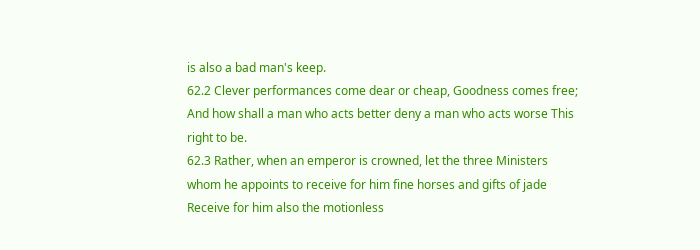is also a bad man's keep.
62.2 Clever performances come dear or cheap, Goodness comes free; And how shall a man who acts better deny a man who acts worse This right to be.
62.3 Rather, when an emperor is crowned, let the three Ministers whom he appoints to receive for him fine horses and gifts of jade Receive for him also the motionless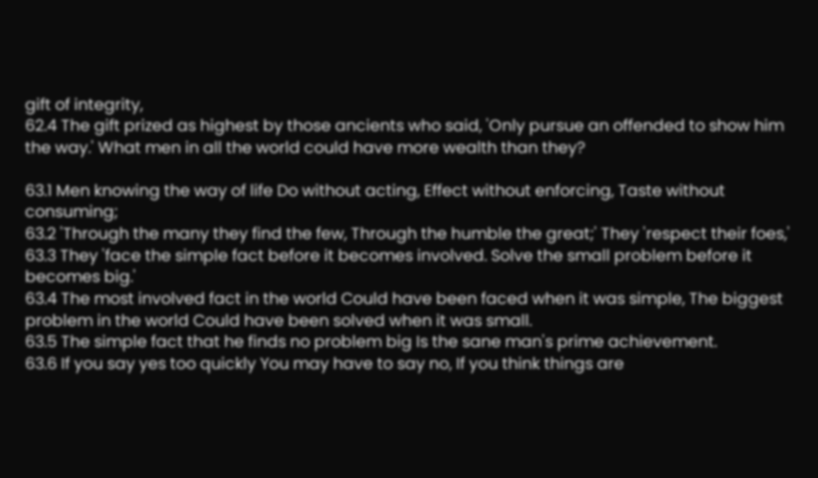gift of integrity,
62.4 The gift prized as highest by those ancients who said, 'Only pursue an offended to show him the way.' What men in all the world could have more wealth than they?

63.1 Men knowing the way of life Do without acting, Effect without enforcing, Taste without consuming;
63.2 'Through the many they find the few, Through the humble the great;' They 'respect their foes,'
63.3 They 'face the simple fact before it becomes involved. Solve the small problem before it becomes big.'
63.4 The most involved fact in the world Could have been faced when it was simple, The biggest problem in the world Could have been solved when it was small.
63.5 The simple fact that he finds no problem big Is the sane man's prime achievement.
63.6 If you say yes too quickly You may have to say no, If you think things are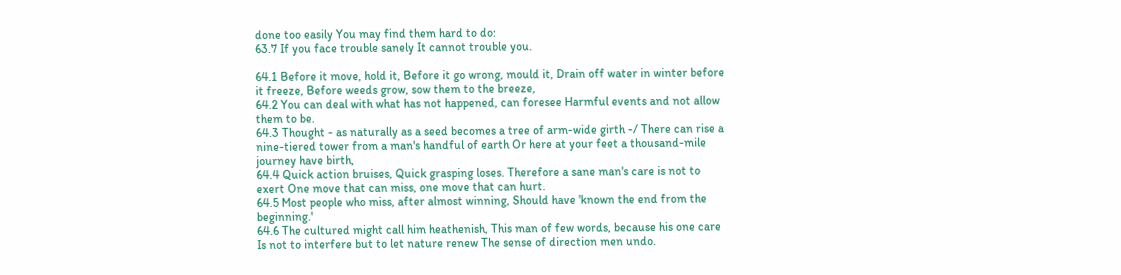done too easily You may find them hard to do:
63.7 If you face trouble sanely It cannot trouble you.

64.1 Before it move, hold it, Before it go wrong, mould it, Drain off water in winter before it freeze, Before weeds grow, sow them to the breeze,
64.2 You can deal with what has not happened, can foresee Harmful events and not allow them to be.
64.3 Thought - as naturally as a seed becomes a tree of arm-wide girth -/ There can rise a nine-tiered tower from a man's handful of earth Or here at your feet a thousand-mile journey have birth,
64.4 Quick action bruises, Quick grasping loses. Therefore a sane man's care is not to exert One move that can miss, one move that can hurt.
64.5 Most people who miss, after almost winning, Should have 'known the end from the beginning.'
64.6 The cultured might call him heathenish, This man of few words, because his one care Is not to interfere but to let nature renew The sense of direction men undo.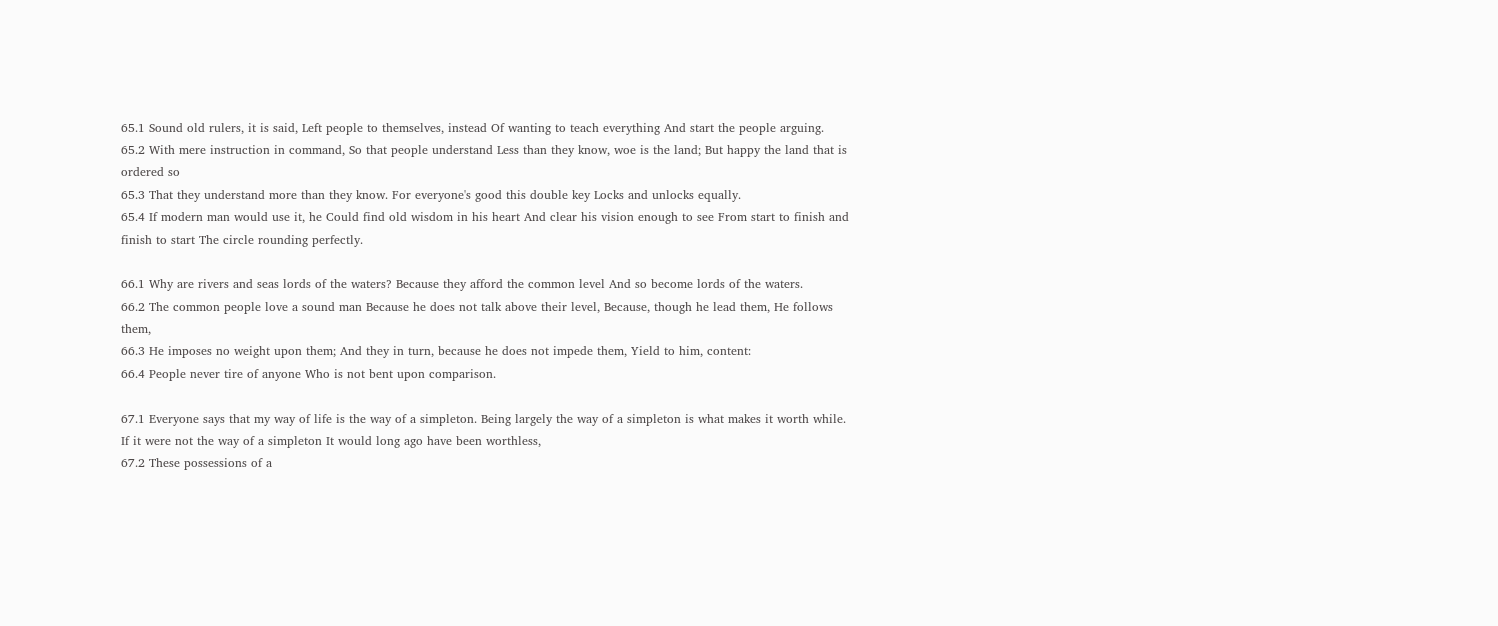65.1 Sound old rulers, it is said, Left people to themselves, instead Of wanting to teach everything And start the people arguing.
65.2 With mere instruction in command, So that people understand Less than they know, woe is the land; But happy the land that is ordered so
65.3 That they understand more than they know. For everyone's good this double key Locks and unlocks equally.
65.4 If modern man would use it, he Could find old wisdom in his heart And clear his vision enough to see From start to finish and finish to start The circle rounding perfectly.

66.1 Why are rivers and seas lords of the waters? Because they afford the common level And so become lords of the waters.
66.2 The common people love a sound man Because he does not talk above their level, Because, though he lead them, He follows them,
66.3 He imposes no weight upon them; And they in turn, because he does not impede them, Yield to him, content:
66.4 People never tire of anyone Who is not bent upon comparison.

67.1 Everyone says that my way of life is the way of a simpleton. Being largely the way of a simpleton is what makes it worth while. If it were not the way of a simpleton It would long ago have been worthless,
67.2 These possessions of a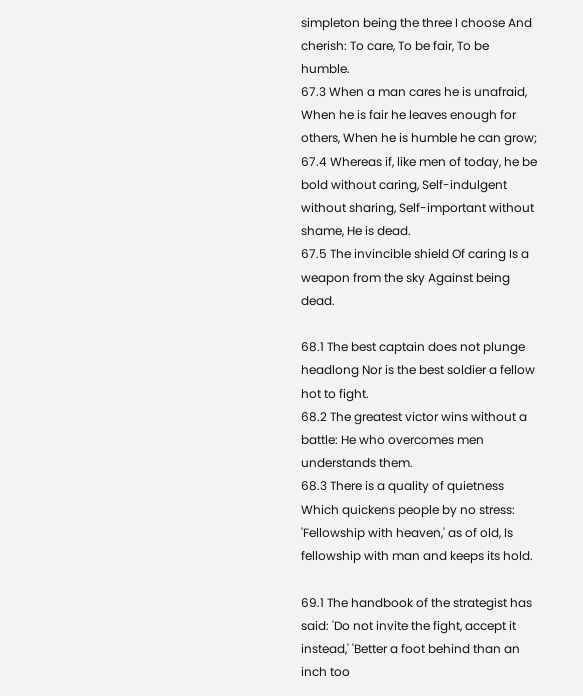simpleton being the three I choose And cherish: To care, To be fair, To be humble.
67.3 When a man cares he is unafraid, When he is fair he leaves enough for others, When he is humble he can grow;
67.4 Whereas if, like men of today, he be bold without caring, Self-indulgent without sharing, Self-important without shame, He is dead.
67.5 The invincible shield Of caring Is a weapon from the sky Against being dead.

68.1 The best captain does not plunge headlong Nor is the best soldier a fellow hot to fight.
68.2 The greatest victor wins without a battle: He who overcomes men understands them.
68.3 There is a quality of quietness Which quickens people by no stress: 'Fellowship with heaven,' as of old, Is fellowship with man and keeps its hold.

69.1 The handbook of the strategist has said: 'Do not invite the fight, accept it instead,' 'Better a foot behind than an inch too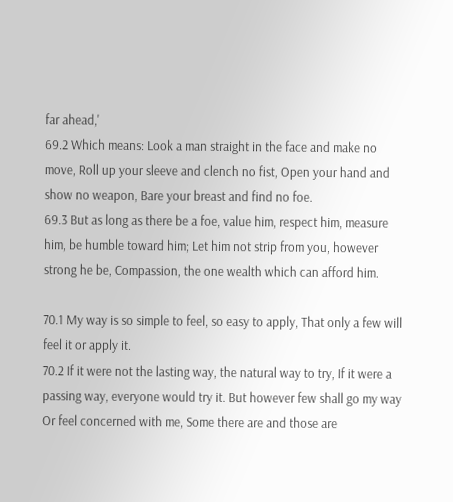far ahead,'
69.2 Which means: Look a man straight in the face and make no move, Roll up your sleeve and clench no fist, Open your hand and show no weapon, Bare your breast and find no foe.
69.3 But as long as there be a foe, value him, respect him, measure him, be humble toward him; Let him not strip from you, however strong he be, Compassion, the one wealth which can afford him.

70.1 My way is so simple to feel, so easy to apply, That only a few will feel it or apply it.
70.2 If it were not the lasting way, the natural way to try, If it were a passing way, everyone would try it. But however few shall go my way Or feel concerned with me, Some there are and those are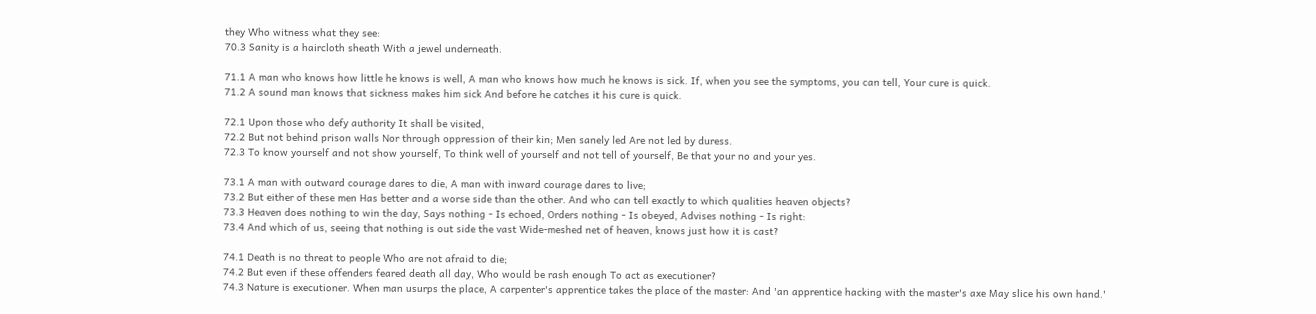they Who witness what they see:
70.3 Sanity is a haircloth sheath With a jewel underneath.

71.1 A man who knows how little he knows is well, A man who knows how much he knows is sick. If, when you see the symptoms, you can tell, Your cure is quick.
71.2 A sound man knows that sickness makes him sick And before he catches it his cure is quick.

72.1 Upon those who defy authority It shall be visited,
72.2 But not behind prison walls Nor through oppression of their kin; Men sanely led Are not led by duress.
72.3 To know yourself and not show yourself, To think well of yourself and not tell of yourself, Be that your no and your yes.

73.1 A man with outward courage dares to die, A man with inward courage dares to live;
73.2 But either of these men Has better and a worse side than the other. And who can tell exactly to which qualities heaven objects?
73.3 Heaven does nothing to win the day, Says nothing - Is echoed, Orders nothing - Is obeyed, Advises nothing - Is right:
73.4 And which of us, seeing that nothing is out side the vast Wide-meshed net of heaven, knows just how it is cast?

74.1 Death is no threat to people Who are not afraid to die;
74.2 But even if these offenders feared death all day, Who would be rash enough To act as executioner?
74.3 Nature is executioner. When man usurps the place, A carpenter's apprentice takes the place of the master: And 'an apprentice hacking with the master's axe May slice his own hand.'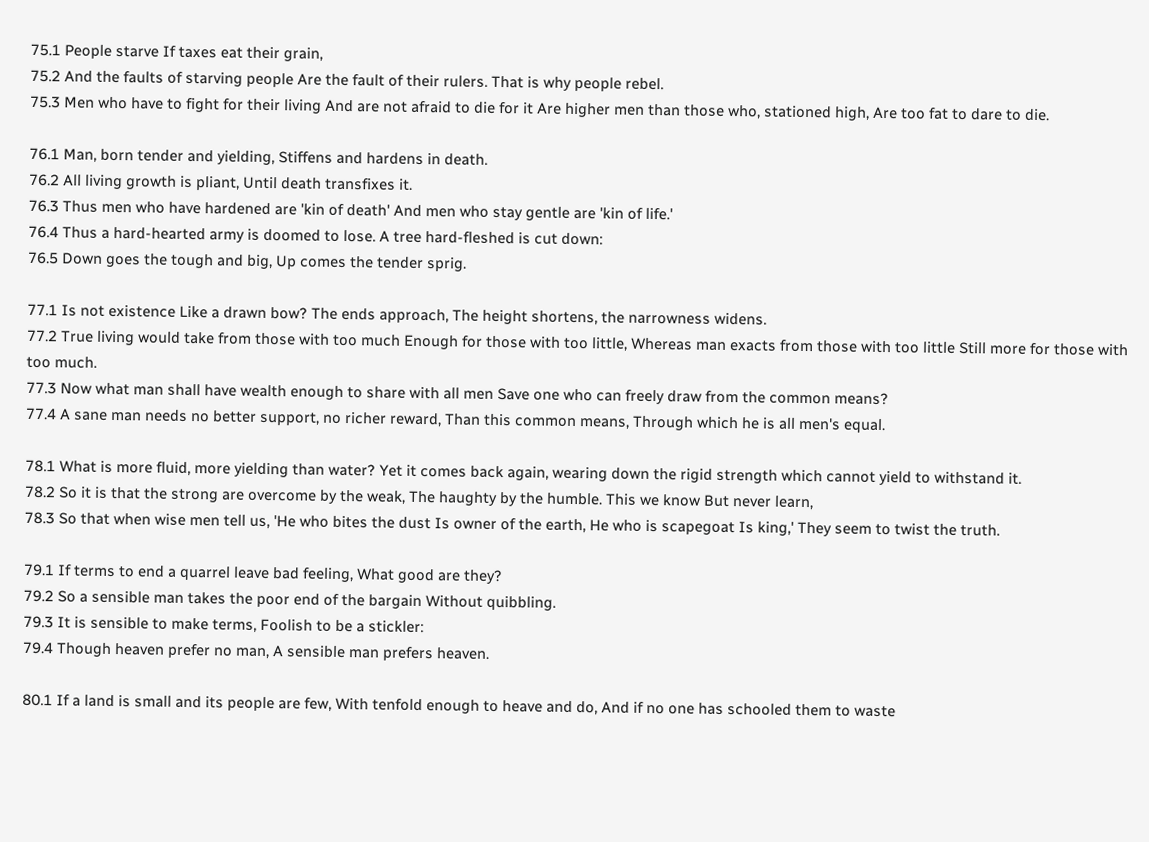75.1 People starve If taxes eat their grain,
75.2 And the faults of starving people Are the fault of their rulers. That is why people rebel.
75.3 Men who have to fight for their living And are not afraid to die for it Are higher men than those who, stationed high, Are too fat to dare to die.

76.1 Man, born tender and yielding, Stiffens and hardens in death.
76.2 All living growth is pliant, Until death transfixes it.
76.3 Thus men who have hardened are 'kin of death' And men who stay gentle are 'kin of life.'
76.4 Thus a hard-hearted army is doomed to lose. A tree hard-fleshed is cut down:
76.5 Down goes the tough and big, Up comes the tender sprig.

77.1 Is not existence Like a drawn bow? The ends approach, The height shortens, the narrowness widens.
77.2 True living would take from those with too much Enough for those with too little, Whereas man exacts from those with too little Still more for those with too much.
77.3 Now what man shall have wealth enough to share with all men Save one who can freely draw from the common means?
77.4 A sane man needs no better support, no richer reward, Than this common means, Through which he is all men's equal.

78.1 What is more fluid, more yielding than water? Yet it comes back again, wearing down the rigid strength which cannot yield to withstand it.
78.2 So it is that the strong are overcome by the weak, The haughty by the humble. This we know But never learn,
78.3 So that when wise men tell us, 'He who bites the dust Is owner of the earth, He who is scapegoat Is king,' They seem to twist the truth.

79.1 If terms to end a quarrel leave bad feeling, What good are they?
79.2 So a sensible man takes the poor end of the bargain Without quibbling.
79.3 It is sensible to make terms, Foolish to be a stickler:
79.4 Though heaven prefer no man, A sensible man prefers heaven.

80.1 If a land is small and its people are few, With tenfold enough to heave and do, And if no one has schooled them to waste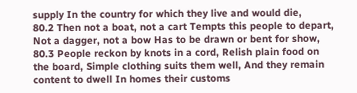supply In the country for which they live and would die,
80.2 Then not a boat, not a cart Tempts this people to depart, Not a dagger, not a bow Has to be drawn or bent for show,
80.3 People reckon by knots in a cord, Relish plain food on the board, Simple clothing suits them well, And they remain content to dwell In homes their customs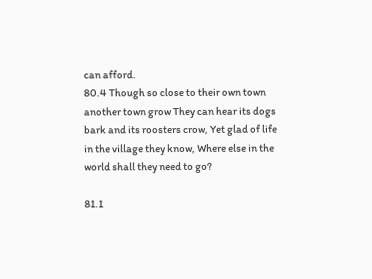can afford.
80.4 Though so close to their own town another town grow They can hear its dogs bark and its roosters crow, Yet glad of life in the village they know, Where else in the world shall they need to go?

81.1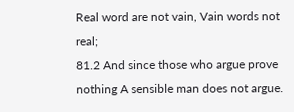Real word are not vain, Vain words not real;
81.2 And since those who argue prove nothing A sensible man does not argue.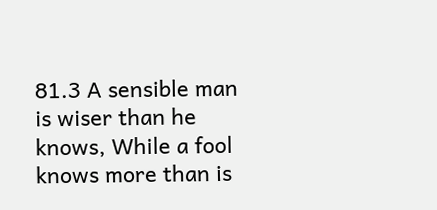81.3 A sensible man is wiser than he knows, While a fool knows more than is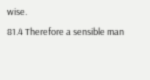wise.
81.4 Therefore a sensible man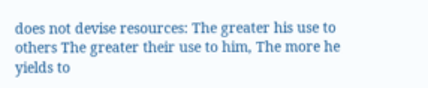does not devise resources: The greater his use to others The greater their use to him, The more he yields to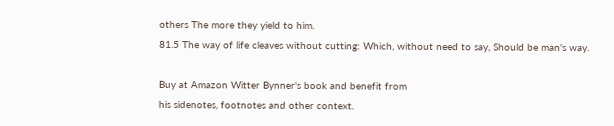others The more they yield to him.
81.5 The way of life cleaves without cutting: Which, without need to say, Should be man's way.

Buy at Amazon Witter Bynner's book and benefit from
his sidenotes, footnotes and other context.